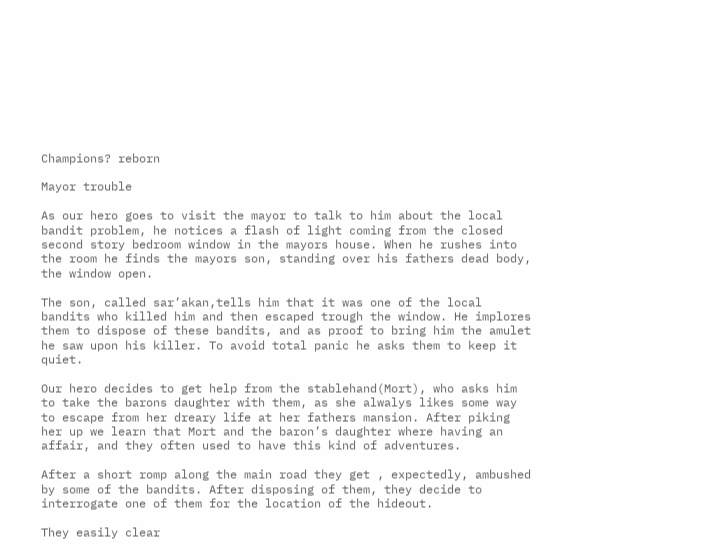Champions? reborn

Mayor trouble

As our hero goes to visit the mayor to talk to him about the local bandit problem, he notices a flash of light coming from the closed second story bedroom window in the mayors house. When he rushes into the room he finds the mayors son, standing over his fathers dead body, the window open.

The son, called sar’akan,tells him that it was one of the local bandits who killed him and then escaped trough the window. He implores them to dispose of these bandits, and as proof to bring him the amulet he saw upon his killer. To avoid total panic he asks them to keep it quiet.

Our hero decides to get help from the stablehand(Mort), who asks him to take the barons daughter with them, as she alwalys likes some way to escape from her dreary life at her fathers mansion. After piking her up we learn that Mort and the baron’s daughter where having an affair, and they often used to have this kind of adventures.

After a short romp along the main road they get , expectedly, ambushed by some of the bandits. After disposing of them, they decide to interrogate one of them for the location of the hideout.

They easily clear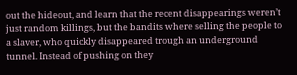out the hideout, and learn that the recent disappearings weren’t just random killings, but the bandits where selling the people to a slaver, who quickly disappeared trough an underground tunnel. Instead of pushing on they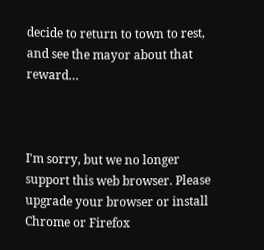decide to return to town to rest, and see the mayor about that reward…



I'm sorry, but we no longer support this web browser. Please upgrade your browser or install Chrome or Firefox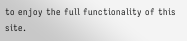to enjoy the full functionality of this site.